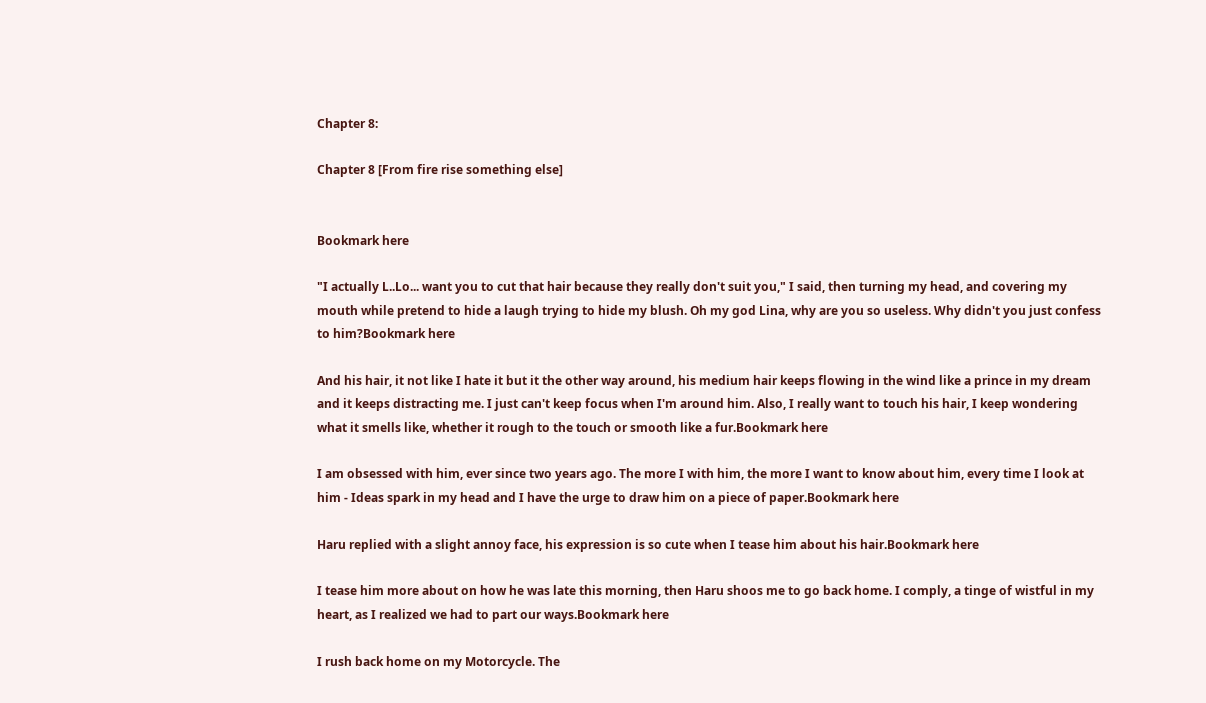Chapter 8:

Chapter 8 [From fire rise something else]


Bookmark here

"I actually L..Lo... want you to cut that hair because they really don't suit you," I said, then turning my head, and covering my mouth while pretend to hide a laugh trying to hide my blush. Oh my god Lina, why are you so useless. Why didn't you just confess to him?Bookmark here

And his hair, it not like I hate it but it the other way around, his medium hair keeps flowing in the wind like a prince in my dream and it keeps distracting me. I just can't keep focus when I'm around him. Also, I really want to touch his hair, I keep wondering what it smells like, whether it rough to the touch or smooth like a fur.Bookmark here

I am obsessed with him, ever since two years ago. The more I with him, the more I want to know about him, every time I look at him - Ideas spark in my head and I have the urge to draw him on a piece of paper.Bookmark here

Haru replied with a slight annoy face, his expression is so cute when I tease him about his hair.Bookmark here

I tease him more about on how he was late this morning, then Haru shoos me to go back home. I comply, a tinge of wistful in my heart, as I realized we had to part our ways.Bookmark here

I rush back home on my Motorcycle. The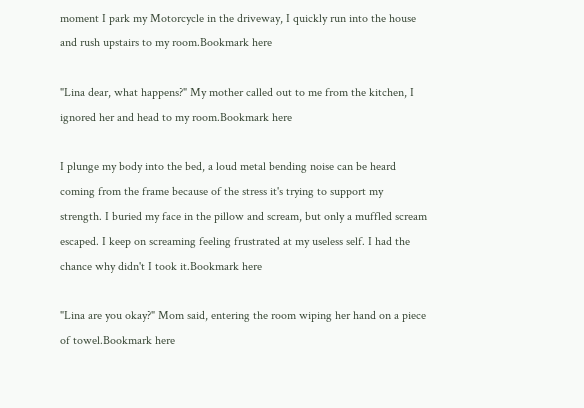moment I park my Motorcycle in the driveway, I quickly run into the house and rush upstairs to my room.Bookmark here

"Lina dear, what happens?" My mother called out to me from the kitchen, I ignored her and head to my room.Bookmark here

I plunge my body into the bed, a loud metal bending noise can be heard coming from the frame because of the stress it's trying to support my strength. I buried my face in the pillow and scream, but only a muffled scream escaped. I keep on screaming feeling frustrated at my useless self. I had the chance why didn't I took it.Bookmark here

"Lina are you okay?" Mom said, entering the room wiping her hand on a piece of towel.Bookmark here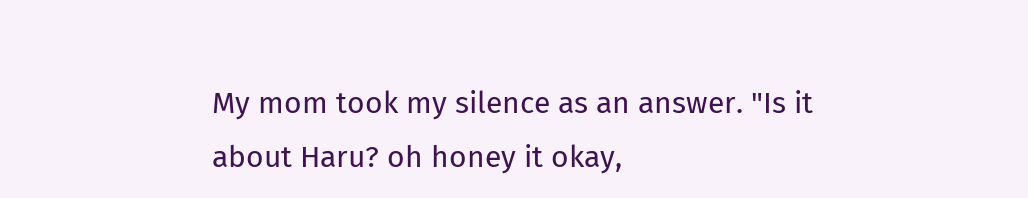My mom took my silence as an answer. "Is it about Haru? oh honey it okay,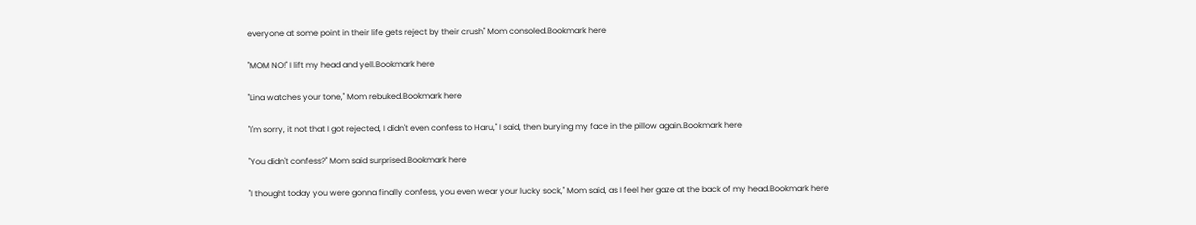everyone at some point in their life gets reject by their crush" Mom consoled.Bookmark here

"MOM NO!" I lift my head and yell.Bookmark here

"Lina watches your tone," Mom rebuked.Bookmark here

"I'm sorry, it not that I got rejected, I didn't even confess to Haru," I said, then burying my face in the pillow again.Bookmark here

"You didn't confess?" Mom said surprised.Bookmark here

"I thought today you were gonna finally confess, you even wear your lucky sock," Mom said, as I feel her gaze at the back of my head.Bookmark here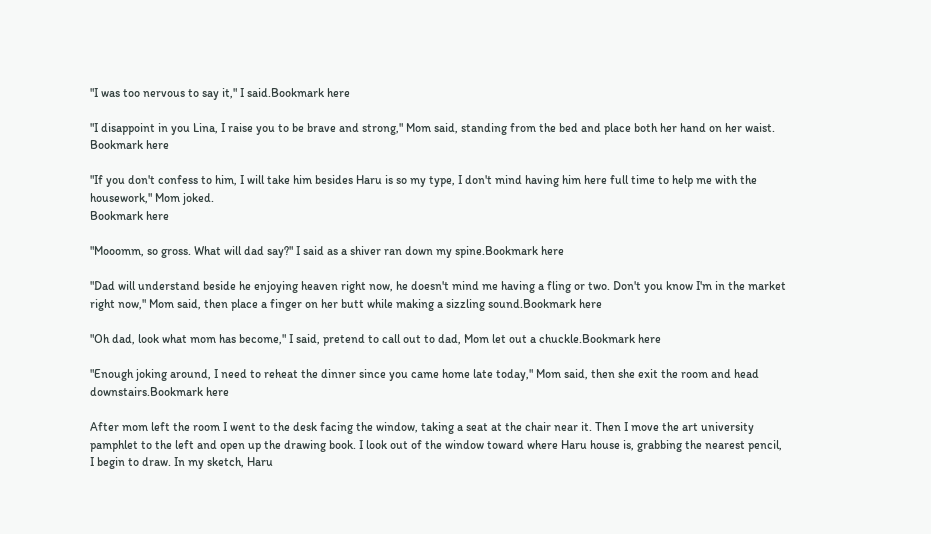"I was too nervous to say it," I said.Bookmark here

"I disappoint in you Lina, I raise you to be brave and strong," Mom said, standing from the bed and place both her hand on her waist.
Bookmark here

"If you don't confess to him, I will take him besides Haru is so my type, I don't mind having him here full time to help me with the housework," Mom joked.
Bookmark here

"Mooomm, so gross. What will dad say?" I said as a shiver ran down my spine.Bookmark here

"Dad will understand beside he enjoying heaven right now, he doesn't mind me having a fling or two. Don't you know I'm in the market right now," Mom said, then place a finger on her butt while making a sizzling sound.Bookmark here

"Oh dad, look what mom has become," I said, pretend to call out to dad, Mom let out a chuckle.Bookmark here

"Enough joking around, I need to reheat the dinner since you came home late today," Mom said, then she exit the room and head downstairs.Bookmark here

After mom left the room I went to the desk facing the window, taking a seat at the chair near it. Then I move the art university pamphlet to the left and open up the drawing book. I look out of the window toward where Haru house is, grabbing the nearest pencil, I begin to draw. In my sketch, Haru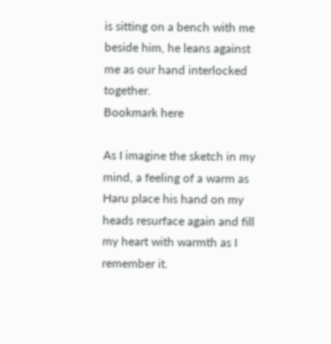is sitting on a bench with me beside him, he leans against me as our hand interlocked together.
Bookmark here

As I imagine the sketch in my mind, a feeling of a warm as Haru place his hand on my heads resurface again and fill my heart with warmth as I remember it.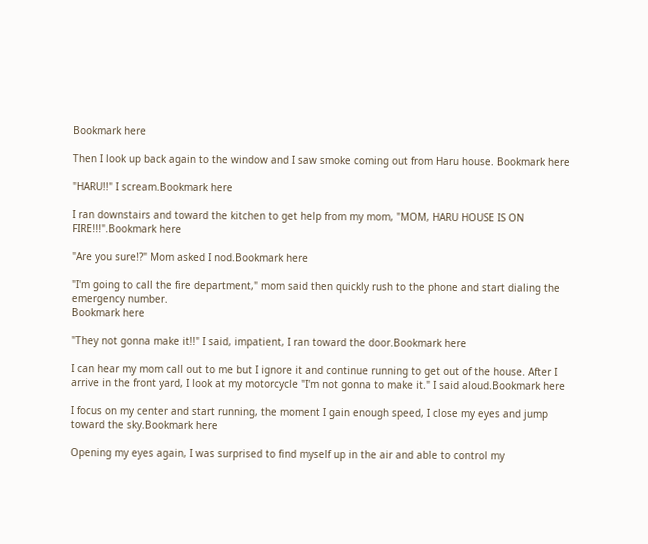Bookmark here

Then I look up back again to the window and I saw smoke coming out from Haru house. Bookmark here

"HARU!!" I scream.Bookmark here

I ran downstairs and toward the kitchen to get help from my mom, "MOM, HARU HOUSE IS ON FIRE!!!".Bookmark here

"Are you sure!?" Mom asked I nod.Bookmark here

"I'm going to call the fire department," mom said then quickly rush to the phone and start dialing the emergency number.
Bookmark here

"They not gonna make it!!" I said, impatient, I ran toward the door.Bookmark here

I can hear my mom call out to me but I ignore it and continue running to get out of the house. After I arrive in the front yard, I look at my motorcycle "I'm not gonna to make it." I said aloud.Bookmark here

I focus on my center and start running, the moment I gain enough speed, I close my eyes and jump toward the sky.Bookmark here

Opening my eyes again, I was surprised to find myself up in the air and able to control my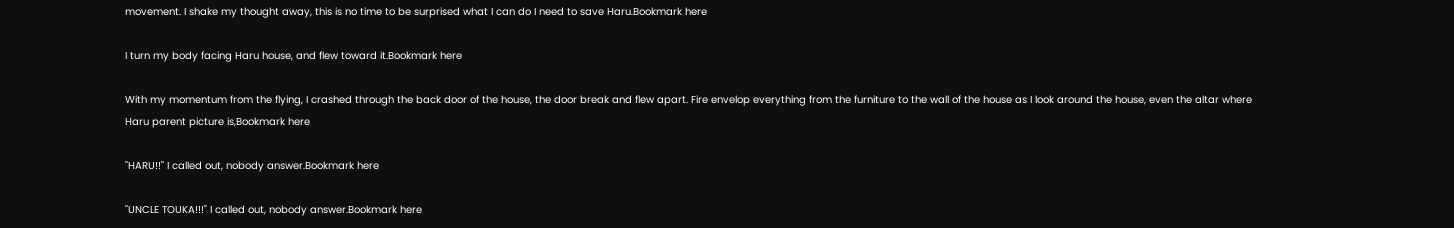movement. I shake my thought away, this is no time to be surprised what I can do I need to save Haru.Bookmark here

I turn my body facing Haru house, and flew toward it.Bookmark here

With my momentum from the flying, I crashed through the back door of the house, the door break and flew apart. Fire envelop everything from the furniture to the wall of the house as I look around the house, even the altar where Haru parent picture is,Bookmark here

"HARU!!" I called out, nobody answer.Bookmark here

"UNCLE TOUKA!!!" I called out, nobody answer.Bookmark here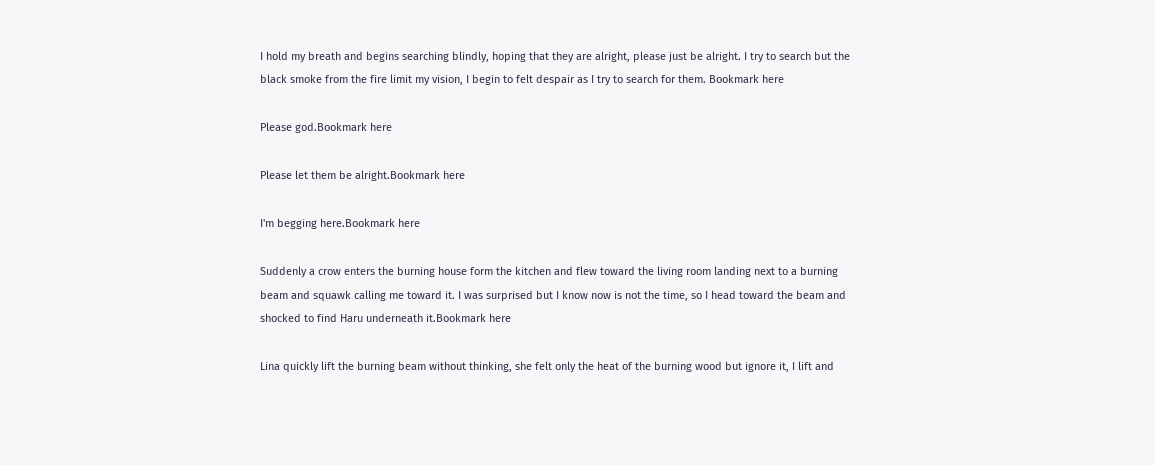I hold my breath and begins searching blindly, hoping that they are alright, please just be alright. I try to search but the black smoke from the fire limit my vision, I begin to felt despair as I try to search for them. Bookmark here

Please god.Bookmark here

Please let them be alright.Bookmark here

I'm begging here.Bookmark here

Suddenly a crow enters the burning house form the kitchen and flew toward the living room landing next to a burning beam and squawk calling me toward it. I was surprised but I know now is not the time, so I head toward the beam and shocked to find Haru underneath it.Bookmark here

Lina quickly lift the burning beam without thinking, she felt only the heat of the burning wood but ignore it, I lift and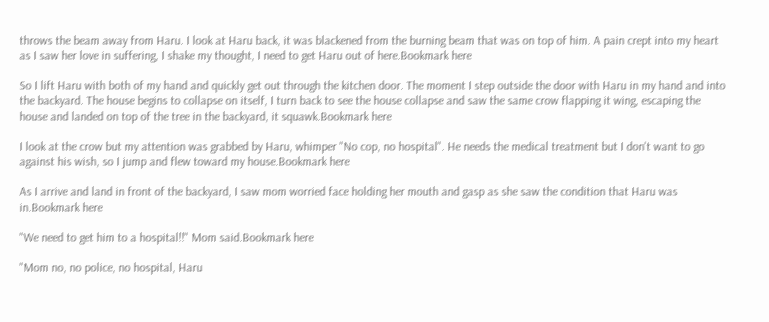throws the beam away from Haru. I look at Haru back, it was blackened from the burning beam that was on top of him. A pain crept into my heart as I saw her love in suffering, I shake my thought, I need to get Haru out of here.Bookmark here

So I lift Haru with both of my hand and quickly get out through the kitchen door. The moment I step outside the door with Haru in my hand and into the backyard. The house begins to collapse on itself, I turn back to see the house collapse and saw the same crow flapping it wing, escaping the house and landed on top of the tree in the backyard, it squawk.Bookmark here

I look at the crow but my attention was grabbed by Haru, whimper "No cop, no hospital". He needs the medical treatment but I don't want to go against his wish, so I jump and flew toward my house.Bookmark here

As I arrive and land in front of the backyard, I saw mom worried face holding her mouth and gasp as she saw the condition that Haru was in.Bookmark here

"We need to get him to a hospital!!" Mom said.Bookmark here

"Mom no, no police, no hospital, Haru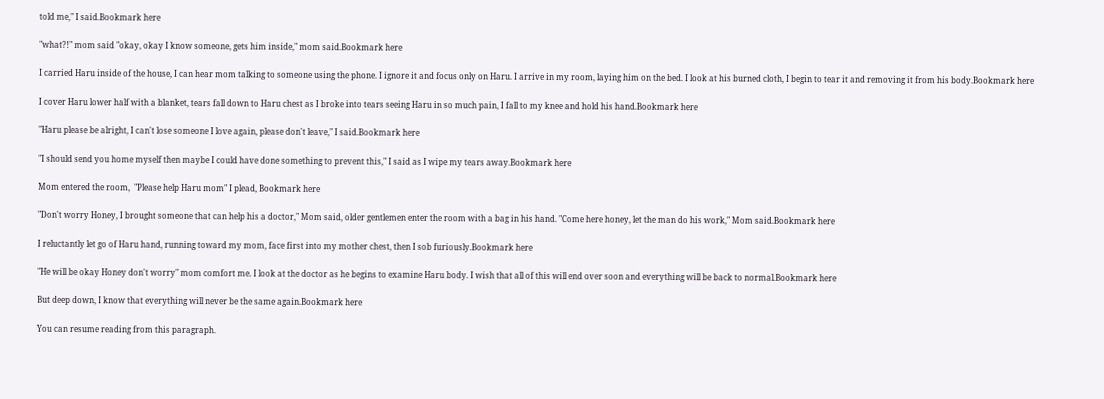told me," I said.Bookmark here

"what?!" mom said "okay, okay I know someone, gets him inside," mom said.Bookmark here

I carried Haru inside of the house, I can hear mom talking to someone using the phone. I ignore it and focus only on Haru. I arrive in my room, laying him on the bed. I look at his burned cloth, I begin to tear it and removing it from his body.Bookmark here

I cover Haru lower half with a blanket, tears fall down to Haru chest as I broke into tears seeing Haru in so much pain, I fall to my knee and hold his hand.Bookmark here

"Haru please be alright, I can't lose someone I love again, please don't leave," I said.Bookmark here

"I should send you home myself then maybe I could have done something to prevent this," I said as I wipe my tears away.Bookmark here

Mom entered the room,  "Please help Haru mom" I plead, Bookmark here

"Don't worry Honey, I brought someone that can help his a doctor," Mom said, older gentlemen enter the room with a bag in his hand. "Come here honey, let the man do his work," Mom said.Bookmark here

I reluctantly let go of Haru hand, running toward my mom, face first into my mother chest, then I sob furiously.Bookmark here

"He will be okay Honey don't worry" mom comfort me. I look at the doctor as he begins to examine Haru body. I wish that all of this will end over soon and everything will be back to normal.Bookmark here

But deep down, I know that everything will never be the same again.Bookmark here

You can resume reading from this paragraph.